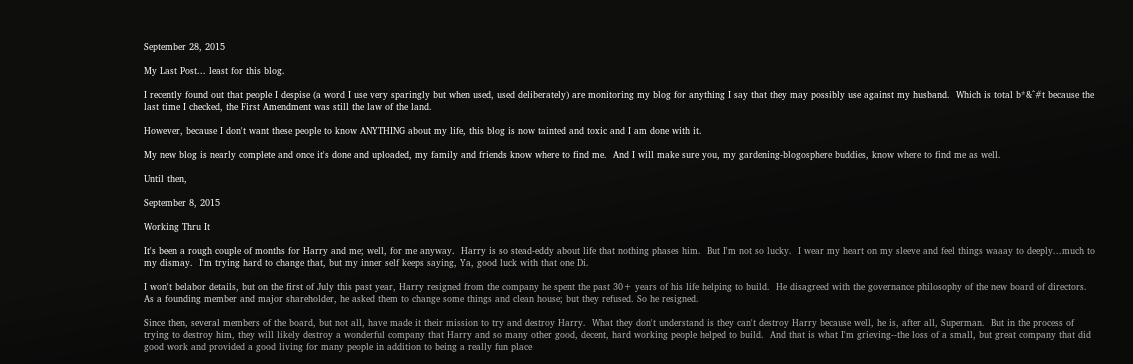September 28, 2015

My Last Post... least for this blog.

I recently found out that people I despise (a word I use very sparingly but when used, used deliberately) are monitoring my blog for anything I say that they may possibly use against my husband.  Which is total b*&^#t because the last time I checked, the First Amendment was still the law of the land.

However, because I don't want these people to know ANYTHING about my life, this blog is now tainted and toxic and I am done with it.

My new blog is nearly complete and once it's done and uploaded, my family and friends know where to find me.  And I will make sure you, my gardening-blogosphere buddies, know where to find me as well.

Until then,

September 8, 2015

Working Thru It

It's been a rough couple of months for Harry and me; well, for me anyway.  Harry is so stead-eddy about life that nothing phases him.  But I'm not so lucky.  I wear my heart on my sleeve and feel things waaay to deeply...much to my dismay.  I'm trying hard to change that, but my inner self keeps saying, Ya, good luck with that one Di.

I won't belabor details, but on the first of July this past year, Harry resigned from the company he spent the past 30+ years of his life helping to build.  He disagreed with the governance philosophy of the new board of directors.  As a founding member and major shareholder, he asked them to change some things and clean house; but they refused. So he resigned.

Since then, several members of the board, but not all, have made it their mission to try and destroy Harry.  What they don't understand is they can't destroy Harry because well, he is, after all, Superman.  But in the process of trying to destroy him, they will likely destroy a wonderful company that Harry and so many other good, decent, hard working people helped to build.  And that is what I'm grieving--the loss of a small, but great company that did good work and provided a good living for many people in addition to being a really fun place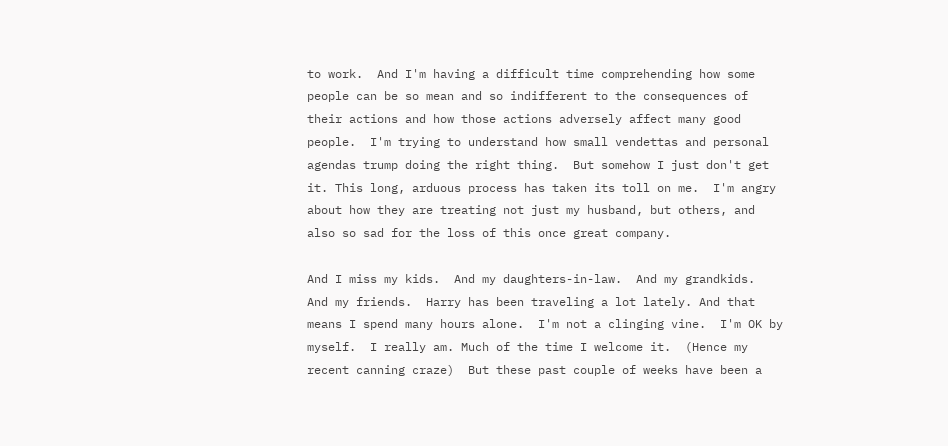to work.  And I'm having a difficult time comprehending how some people can be so mean and so indifferent to the consequences of their actions and how those actions adversely affect many good people.  I'm trying to understand how small vendettas and personal agendas trump doing the right thing.  But somehow I just don't get it. This long, arduous process has taken its toll on me.  I'm angry about how they are treating not just my husband, but others, and also so sad for the loss of this once great company.

And I miss my kids.  And my daughters-in-law.  And my grandkids.  And my friends.  Harry has been traveling a lot lately. And that means I spend many hours alone.  I'm not a clinging vine.  I'm OK by myself.  I really am. Much of the time I welcome it.  (Hence my recent canning craze)  But these past couple of weeks have been a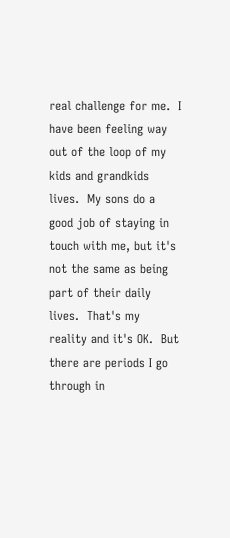real challenge for me.  I have been feeling way out of the loop of my kids and grandkids lives.  My sons do a good job of staying in touch with me, but it's not the same as being part of their daily lives.  That's my reality and it's OK.  But there are periods I go through in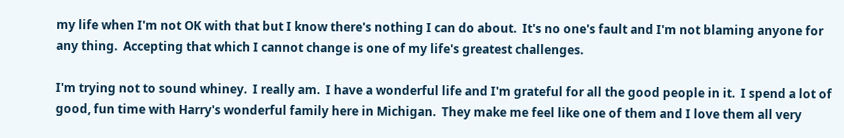my life when I'm not OK with that but I know there's nothing I can do about.  It's no one's fault and I'm not blaming anyone for any thing.  Accepting that which I cannot change is one of my life's greatest challenges.

I'm trying not to sound whiney.  I really am.  I have a wonderful life and I'm grateful for all the good people in it.  I spend a lot of good, fun time with Harry's wonderful family here in Michigan.  They make me feel like one of them and I love them all very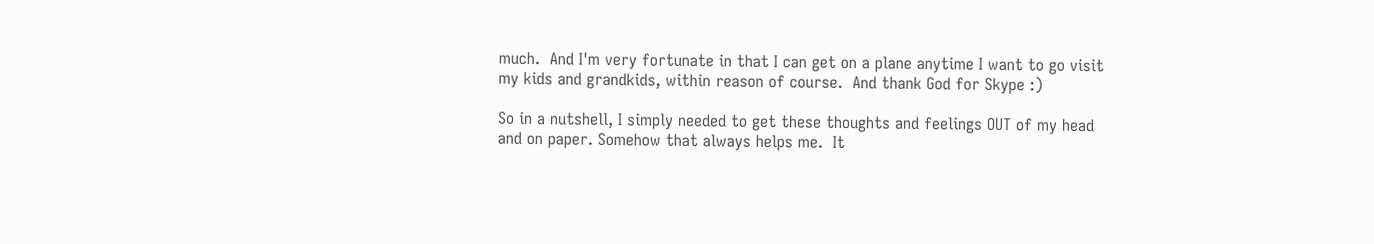much.  And I'm very fortunate in that I can get on a plane anytime I want to go visit my kids and grandkids, within reason of course.  And thank God for Skype :)

So in a nutshell, I simply needed to get these thoughts and feelings OUT of my head and on paper. Somehow that always helps me.  It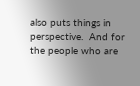also puts things in perspective.  And for the people who are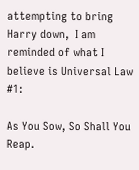attempting to bring Harry down,  I am reminded of what I believe is Universal Law #1:

As You Sow, So Shall You Reap.